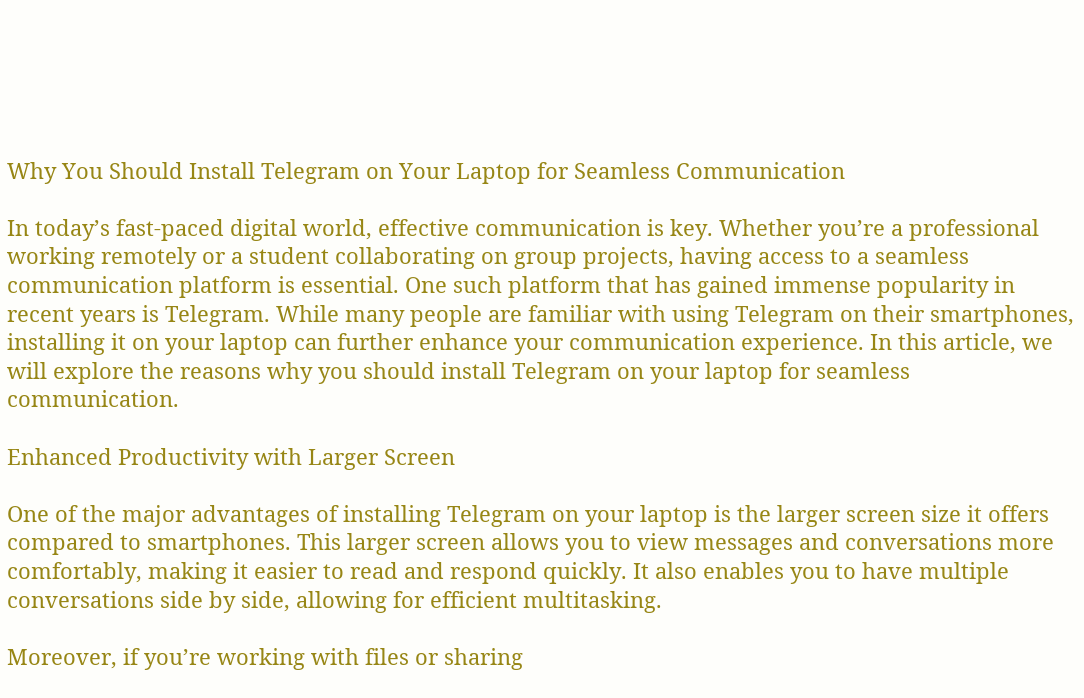Why You Should Install Telegram on Your Laptop for Seamless Communication

In today’s fast-paced digital world, effective communication is key. Whether you’re a professional working remotely or a student collaborating on group projects, having access to a seamless communication platform is essential. One such platform that has gained immense popularity in recent years is Telegram. While many people are familiar with using Telegram on their smartphones, installing it on your laptop can further enhance your communication experience. In this article, we will explore the reasons why you should install Telegram on your laptop for seamless communication.

Enhanced Productivity with Larger Screen

One of the major advantages of installing Telegram on your laptop is the larger screen size it offers compared to smartphones. This larger screen allows you to view messages and conversations more comfortably, making it easier to read and respond quickly. It also enables you to have multiple conversations side by side, allowing for efficient multitasking.

Moreover, if you’re working with files or sharing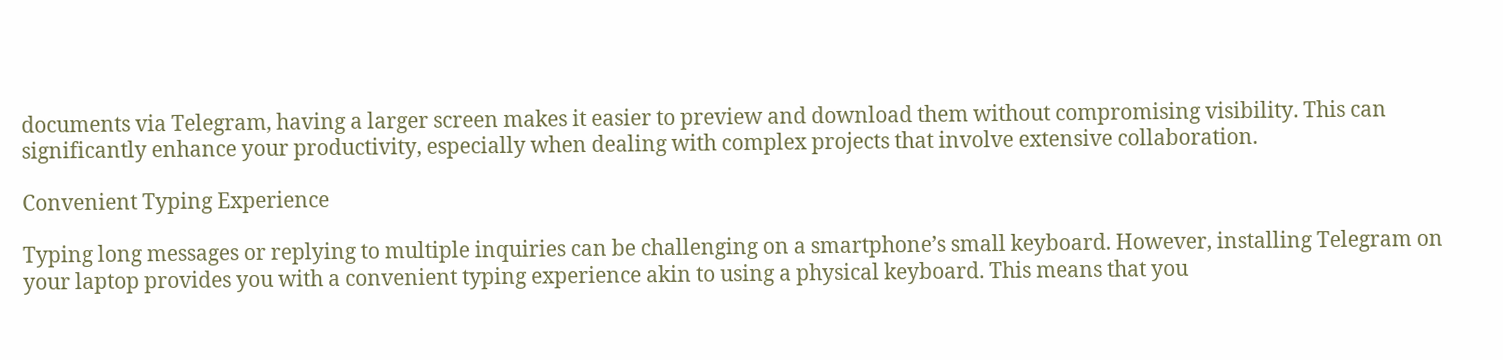documents via Telegram, having a larger screen makes it easier to preview and download them without compromising visibility. This can significantly enhance your productivity, especially when dealing with complex projects that involve extensive collaboration.

Convenient Typing Experience

Typing long messages or replying to multiple inquiries can be challenging on a smartphone’s small keyboard. However, installing Telegram on your laptop provides you with a convenient typing experience akin to using a physical keyboard. This means that you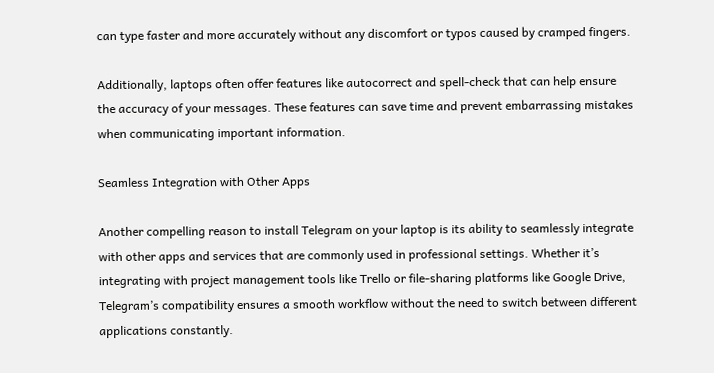can type faster and more accurately without any discomfort or typos caused by cramped fingers.

Additionally, laptops often offer features like autocorrect and spell-check that can help ensure the accuracy of your messages. These features can save time and prevent embarrassing mistakes when communicating important information.

Seamless Integration with Other Apps

Another compelling reason to install Telegram on your laptop is its ability to seamlessly integrate with other apps and services that are commonly used in professional settings. Whether it’s integrating with project management tools like Trello or file-sharing platforms like Google Drive, Telegram’s compatibility ensures a smooth workflow without the need to switch between different applications constantly.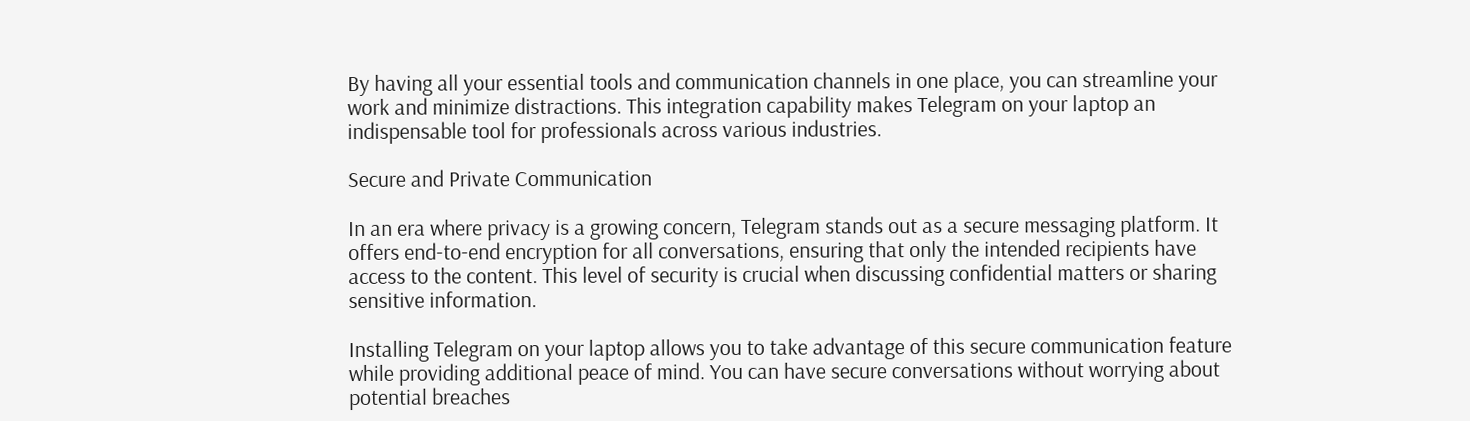By having all your essential tools and communication channels in one place, you can streamline your work and minimize distractions. This integration capability makes Telegram on your laptop an indispensable tool for professionals across various industries.

Secure and Private Communication

In an era where privacy is a growing concern, Telegram stands out as a secure messaging platform. It offers end-to-end encryption for all conversations, ensuring that only the intended recipients have access to the content. This level of security is crucial when discussing confidential matters or sharing sensitive information.

Installing Telegram on your laptop allows you to take advantage of this secure communication feature while providing additional peace of mind. You can have secure conversations without worrying about potential breaches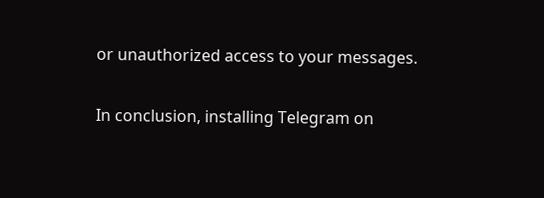or unauthorized access to your messages.

In conclusion, installing Telegram on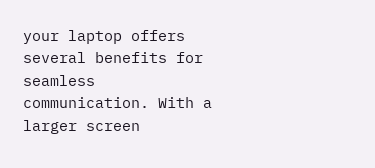your laptop offers several benefits for seamless communication. With a larger screen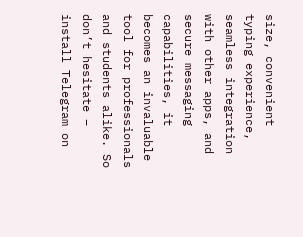size, convenient typing experience, seamless integration with other apps, and secure messaging capabilities, it becomes an invaluable tool for professionals and students alike. So don’t hesitate – install Telegram on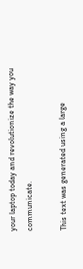your laptop today and revolutionize the way you communicate.

This text was generated using a large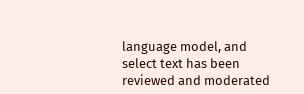language model, and select text has been reviewed and moderated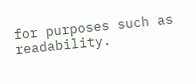for purposes such as readability.